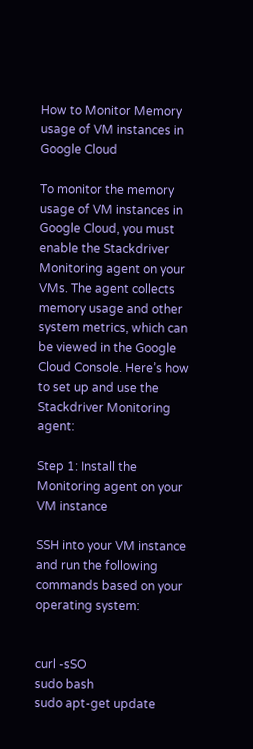How to Monitor Memory usage of VM instances in Google Cloud

To monitor the memory usage of VM instances in Google Cloud, you must enable the Stackdriver Monitoring agent on your VMs. The agent collects memory usage and other system metrics, which can be viewed in the Google Cloud Console. Here’s how to set up and use the Stackdriver Monitoring agent:

Step 1: Install the Monitoring agent on your VM instance

SSH into your VM instance and run the following commands based on your operating system:


curl -sSO
sudo bash
sudo apt-get update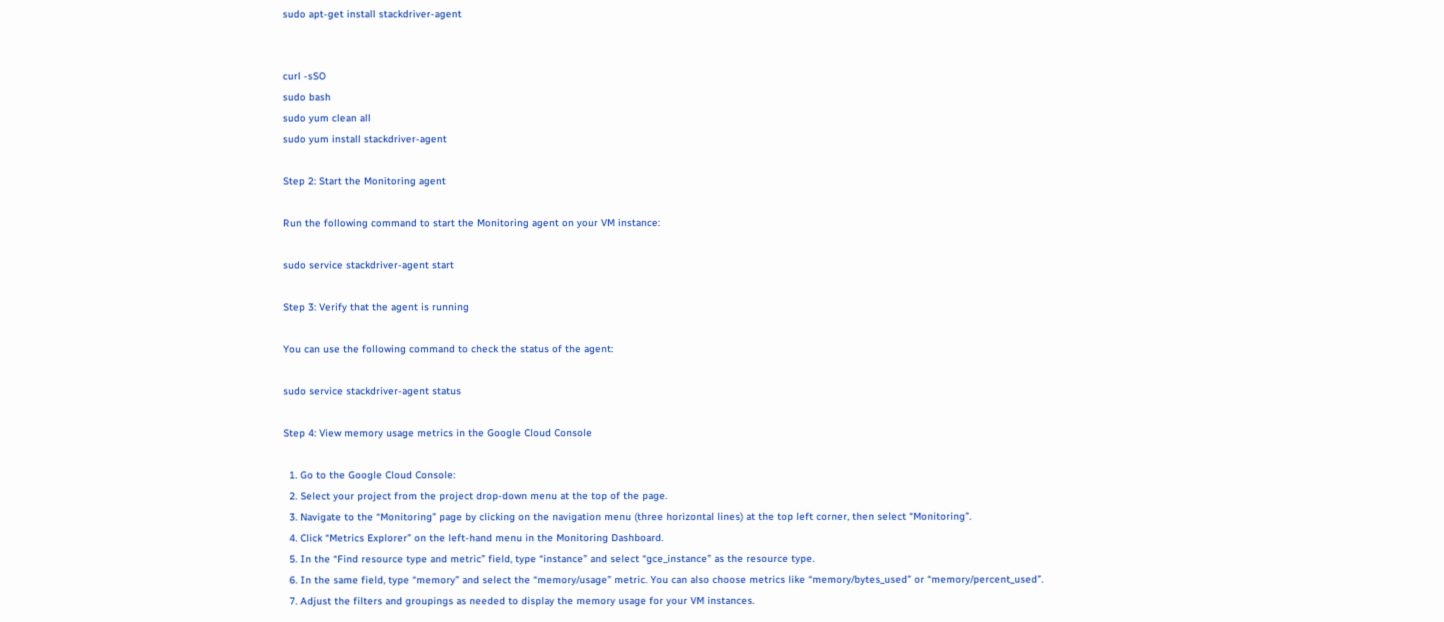sudo apt-get install stackdriver-agent


curl -sSO
sudo bash
sudo yum clean all
sudo yum install stackdriver-agent

Step 2: Start the Monitoring agent

Run the following command to start the Monitoring agent on your VM instance:

sudo service stackdriver-agent start

Step 3: Verify that the agent is running

You can use the following command to check the status of the agent:

sudo service stackdriver-agent status

Step 4: View memory usage metrics in the Google Cloud Console

  1. Go to the Google Cloud Console:
  2. Select your project from the project drop-down menu at the top of the page.
  3. Navigate to the “Monitoring” page by clicking on the navigation menu (three horizontal lines) at the top left corner, then select “Monitoring”.
  4. Click “Metrics Explorer” on the left-hand menu in the Monitoring Dashboard.
  5. In the “Find resource type and metric” field, type “instance” and select “gce_instance” as the resource type.
  6. In the same field, type “memory” and select the “memory/usage” metric. You can also choose metrics like “memory/bytes_used” or “memory/percent_used”.
  7. Adjust the filters and groupings as needed to display the memory usage for your VM instances.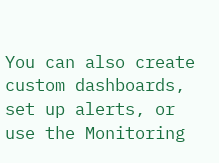You can also create custom dashboards, set up alerts, or use the Monitoring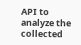API to analyze the collected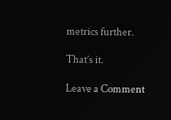metrics further.

That’s it.

Leave a Comment